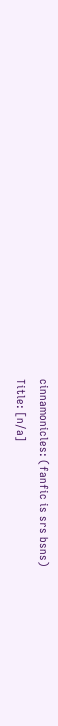cinnamonicles: (fanfic is srs bsns)
Title: [n/a]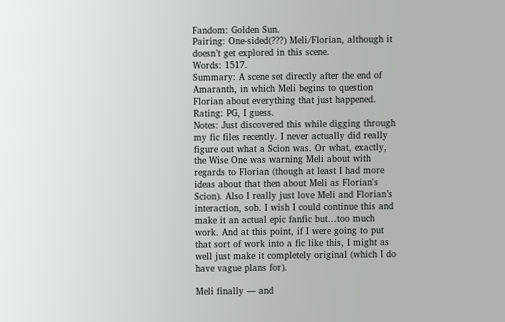Fandom: Golden Sun.
Pairing: One-sided(???) Meli/Florian, although it doesn’t get explored in this scene.
Words: 1517.
Summary: A scene set directly after the end of Amaranth, in which Meli begins to question Florian about everything that just happened.
Rating: PG, I guess.
Notes: Just discovered this while digging through my fic files recently. I never actually did really figure out what a Scion was. Or what, exactly, the Wise One was warning Meli about with regards to Florian (though at least I had more ideas about that then about Meli as Florian's Scion). Also I really just love Meli and Florian’s interaction, sob. I wish I could continue this and make it an actual epic fanfic but...too much work. And at this point, if I were going to put that sort of work into a fic like this, I might as well just make it completely original (which I do have vague plans for).

Meli finally — and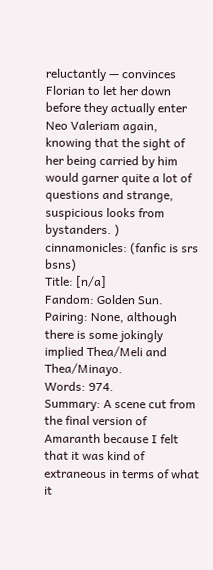reluctantly — convinces Florian to let her down before they actually enter Neo Valeriam again, knowing that the sight of her being carried by him would garner quite a lot of questions and strange, suspicious looks from bystanders. )
cinnamonicles: (fanfic is srs bsns)
Title: [n/a]
Fandom: Golden Sun.
Pairing: None, although there is some jokingly implied Thea/Meli and Thea/Minayo.
Words: 974.
Summary: A scene cut from the final version of Amaranth because I felt that it was kind of extraneous in terms of what it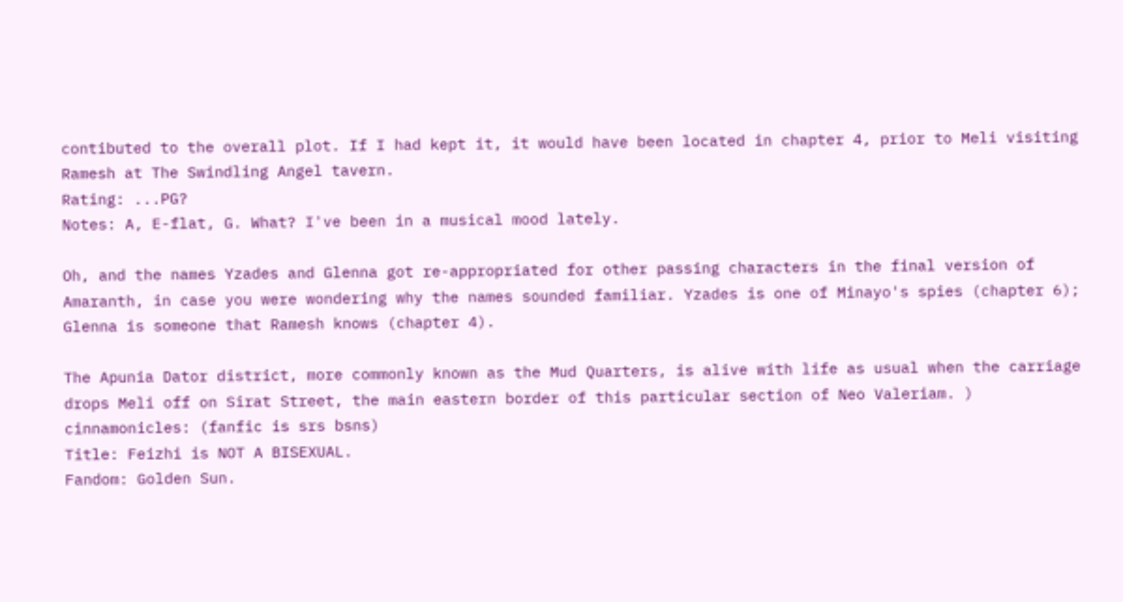contibuted to the overall plot. If I had kept it, it would have been located in chapter 4, prior to Meli visiting Ramesh at The Swindling Angel tavern.
Rating: ...PG?
Notes: A, E-flat, G. What? I've been in a musical mood lately.

Oh, and the names Yzades and Glenna got re-appropriated for other passing characters in the final version of Amaranth, in case you were wondering why the names sounded familiar. Yzades is one of Minayo's spies (chapter 6); Glenna is someone that Ramesh knows (chapter 4).

The Apunia Dator district, more commonly known as the Mud Quarters, is alive with life as usual when the carriage drops Meli off on Sirat Street, the main eastern border of this particular section of Neo Valeriam. )
cinnamonicles: (fanfic is srs bsns)
Title: Feizhi is NOT A BISEXUAL.
Fandom: Golden Sun.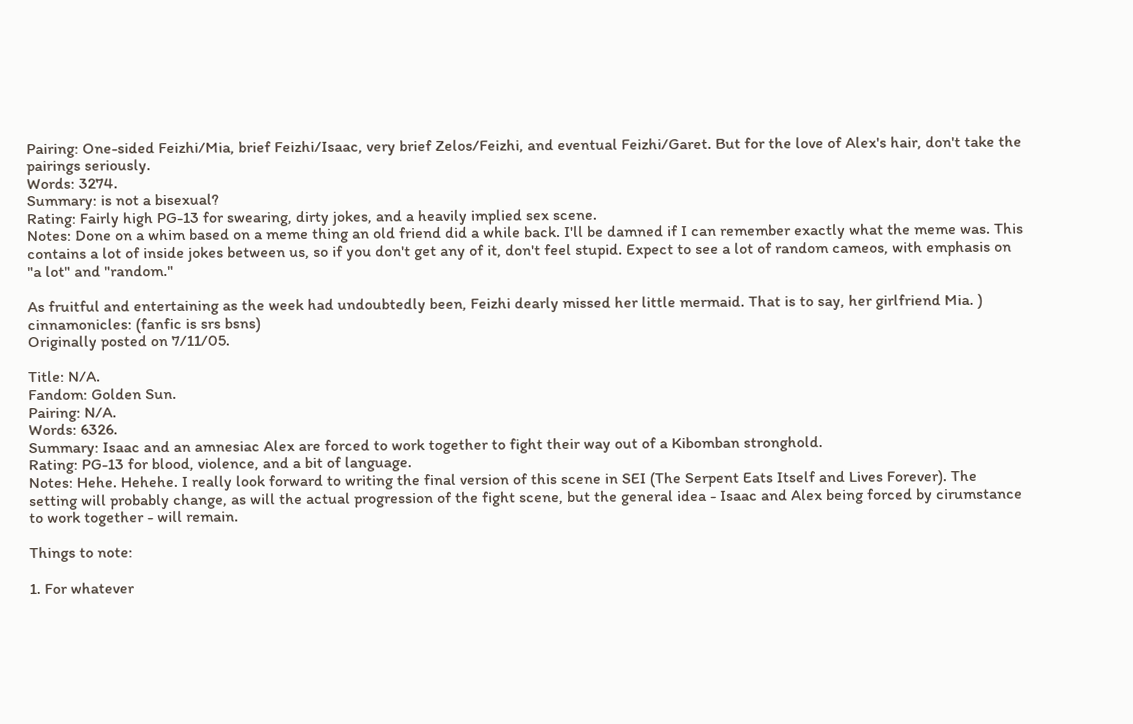Pairing: One-sided Feizhi/Mia, brief Feizhi/Isaac, very brief Zelos/Feizhi, and eventual Feizhi/Garet. But for the love of Alex's hair, don't take the pairings seriously.
Words: 3274.
Summary: is not a bisexual?
Rating: Fairly high PG-13 for swearing, dirty jokes, and a heavily implied sex scene.
Notes: Done on a whim based on a meme thing an old friend did a while back. I'll be damned if I can remember exactly what the meme was. This contains a lot of inside jokes between us, so if you don't get any of it, don't feel stupid. Expect to see a lot of random cameos, with emphasis on "a lot" and "random."

As fruitful and entertaining as the week had undoubtedly been, Feizhi dearly missed her little mermaid. That is to say, her girlfriend Mia. )
cinnamonicles: (fanfic is srs bsns)
Originally posted on 7/11/05.

Title: N/A.
Fandom: Golden Sun.
Pairing: N/A.
Words: 6326.
Summary: Isaac and an amnesiac Alex are forced to work together to fight their way out of a Kibomban stronghold.
Rating: PG-13 for blood, violence, and a bit of language.
Notes: Hehe. Hehehe. I really look forward to writing the final version of this scene in SEI (The Serpent Eats Itself and Lives Forever). The setting will probably change, as will the actual progression of the fight scene, but the general idea - Isaac and Alex being forced by cirumstance to work together - will remain.

Things to note:

1. For whatever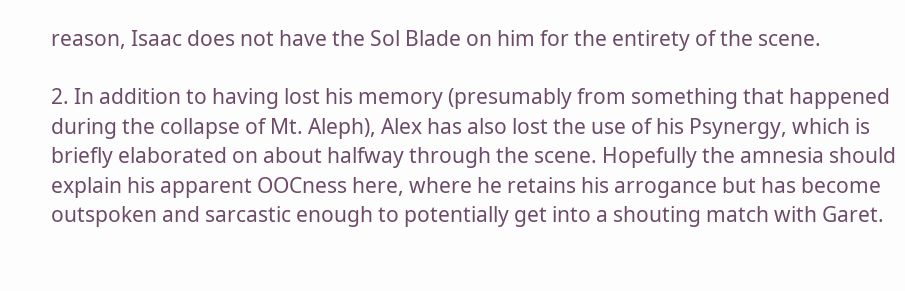reason, Isaac does not have the Sol Blade on him for the entirety of the scene.

2. In addition to having lost his memory (presumably from something that happened during the collapse of Mt. Aleph), Alex has also lost the use of his Psynergy, which is briefly elaborated on about halfway through the scene. Hopefully the amnesia should explain his apparent OOCness here, where he retains his arrogance but has become outspoken and sarcastic enough to potentially get into a shouting match with Garet.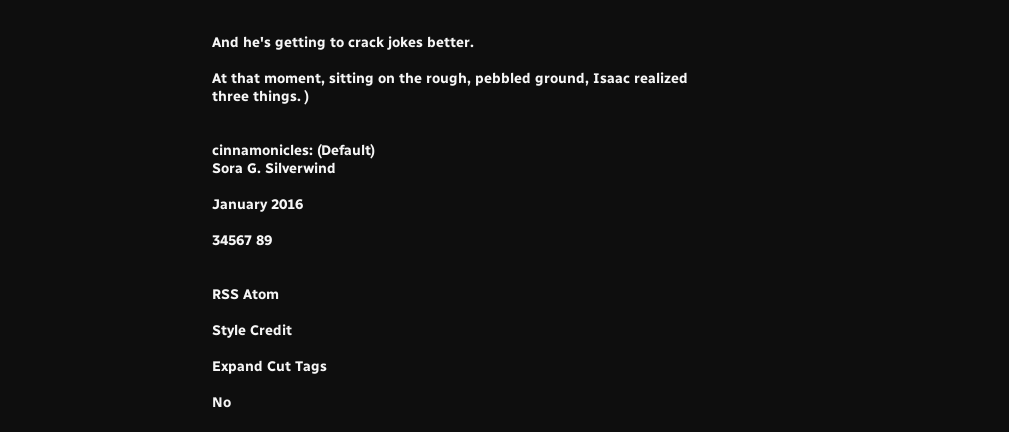And he's getting to crack jokes better.

At that moment, sitting on the rough, pebbled ground, Isaac realized three things. )


cinnamonicles: (Default)
Sora G. Silverwind

January 2016

34567 89


RSS Atom

Style Credit

Expand Cut Tags

No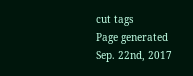cut tags
Page generated Sep. 22nd, 2017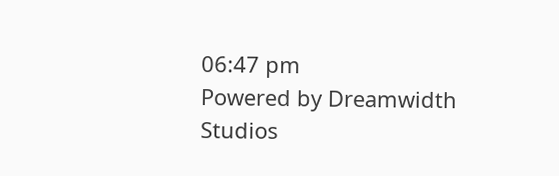06:47 pm
Powered by Dreamwidth Studios